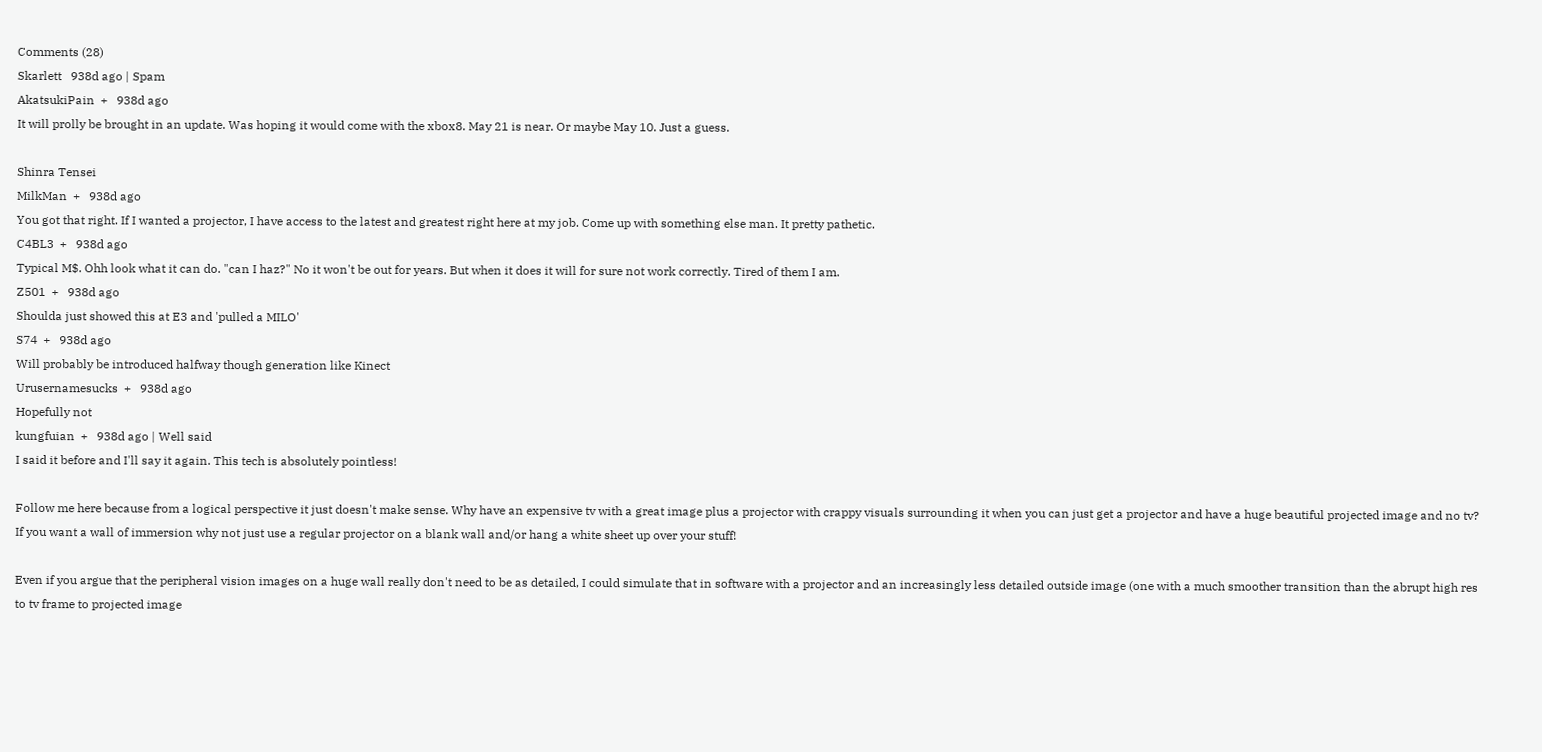Comments (28)
Skarlett   938d ago | Spam
AkatsukiPain  +   938d ago
It will prolly be brought in an update. Was hoping it would come with the xbox8. May 21 is near. Or maybe May 10. Just a guess.

Shinra Tensei
MilkMan  +   938d ago
You got that right. If I wanted a projector, I have access to the latest and greatest right here at my job. Come up with something else man. It pretty pathetic.
C4BL3  +   938d ago
Typical M$. Ohh look what it can do. "can I haz?" No it won't be out for years. But when it does it will for sure not work correctly. Tired of them I am.
Z501  +   938d ago
Shoulda just showed this at E3 and 'pulled a MILO'
S74  +   938d ago
Will probably be introduced halfway though generation like Kinect
Urusernamesucks  +   938d ago
Hopefully not
kungfuian  +   938d ago | Well said
I said it before and I'll say it again. This tech is absolutely pointless!

Follow me here because from a logical perspective it just doesn't make sense. Why have an expensive tv with a great image plus a projector with crappy visuals surrounding it when you can just get a projector and have a huge beautiful projected image and no tv? If you want a wall of immersion why not just use a regular projector on a blank wall and/or hang a white sheet up over your stuff!

Even if you argue that the peripheral vision images on a huge wall really don't need to be as detailed, I could simulate that in software with a projector and an increasingly less detailed outside image (one with a much smoother transition than the abrupt high res to tv frame to projected image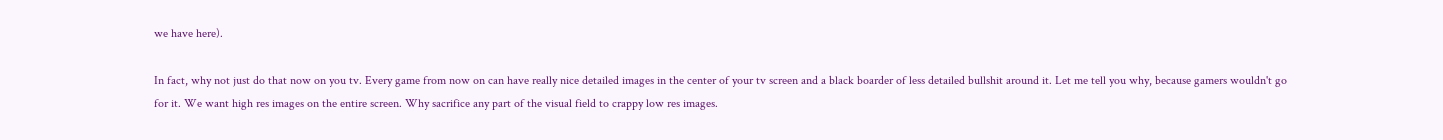we have here).

In fact, why not just do that now on you tv. Every game from now on can have really nice detailed images in the center of your tv screen and a black boarder of less detailed bullshit around it. Let me tell you why, because gamers wouldn't go for it. We want high res images on the entire screen. Why sacrifice any part of the visual field to crappy low res images.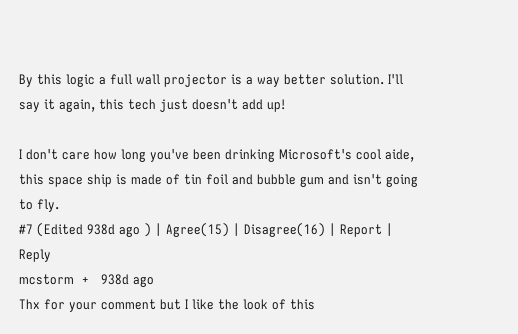By this logic a full wall projector is a way better solution. I'll say it again, this tech just doesn't add up!

I don't care how long you've been drinking Microsoft's cool aide, this space ship is made of tin foil and bubble gum and isn't going to fly.
#7 (Edited 938d ago ) | Agree(15) | Disagree(16) | Report | Reply
mcstorm  +   938d ago
Thx for your comment but I like the look of this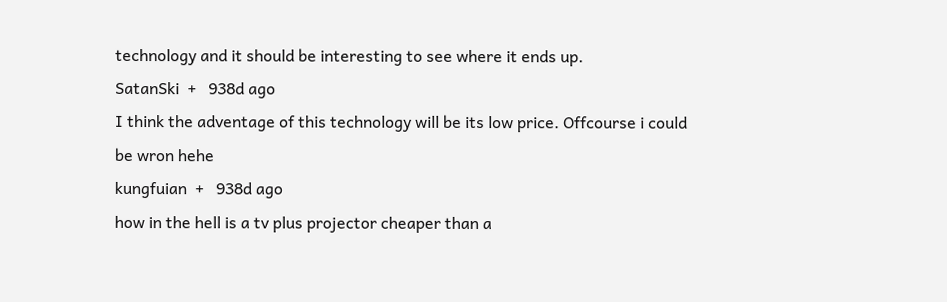technology and it should be interesting to see where it ends up.
SatanSki  +   938d ago
I think the adventage of this technology will be its low price. Offcourse i could be wron hehe
kungfuian  +   938d ago
how in the hell is a tv plus projector cheaper than a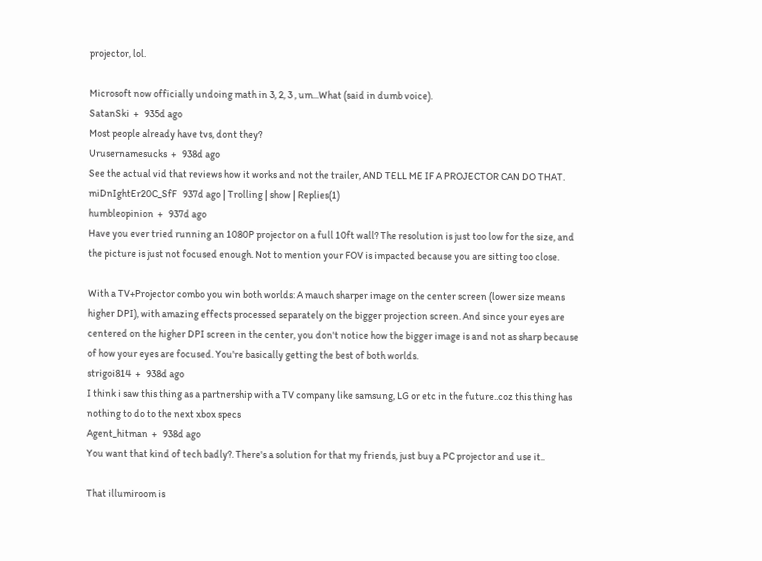projector, lol.

Microsoft now officially undoing math in 3, 2, 3 , um...What (said in dumb voice).
SatanSki  +   935d ago
Most people already have tvs, dont they?
Urusernamesucks  +   938d ago
See the actual vid that reviews how it works and not the trailer, AND TELL ME IF A PROJECTOR CAN DO THAT.
miDnIghtEr20C_SfF   937d ago | Trolling | show | Replies(1)
humbleopinion  +   937d ago
Have you ever tried running an 1080P projector on a full 10ft wall? The resolution is just too low for the size, and the picture is just not focused enough. Not to mention your FOV is impacted because you are sitting too close.

With a TV+Projector combo you win both worlds: A mauch sharper image on the center screen (lower size means higher DPI), with amazing effects processed separately on the bigger projection screen. And since your eyes are centered on the higher DPI screen in the center, you don't notice how the bigger image is and not as sharp because of how your eyes are focused. You're basically getting the best of both worlds.
strigoi814  +   938d ago
I think i saw this thing as a partnership with a TV company like samsung, LG or etc in the future..coz this thing has nothing to do to the next xbox specs
Agent_hitman  +   938d ago
You want that kind of tech badly?. There's a solution for that my friends, just buy a PC projector and use it..

That illumiroom is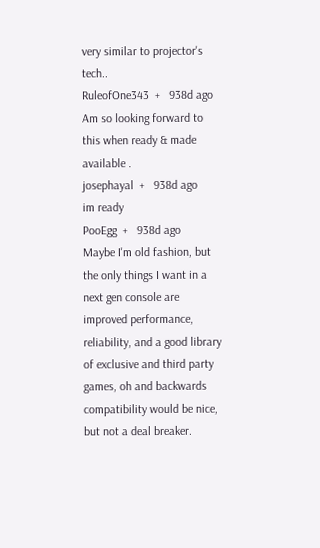very similar to projector's tech..
RuleofOne343  +   938d ago
Am so looking forward to this when ready & made available .
josephayal  +   938d ago
im ready
PooEgg  +   938d ago
Maybe I'm old fashion, but the only things I want in a next gen console are improved performance, reliability, and a good library of exclusive and third party games, oh and backwards compatibility would be nice, but not a deal breaker.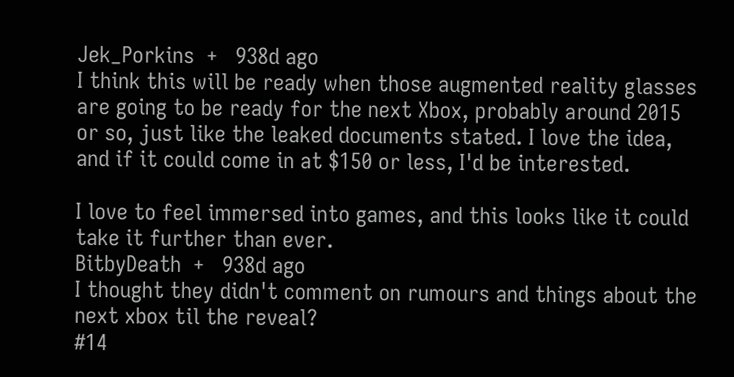Jek_Porkins  +   938d ago
I think this will be ready when those augmented reality glasses are going to be ready for the next Xbox, probably around 2015 or so, just like the leaked documents stated. I love the idea, and if it could come in at $150 or less, I'd be interested.

I love to feel immersed into games, and this looks like it could take it further than ever.
BitbyDeath  +   938d ago
I thought they didn't comment on rumours and things about the next xbox til the reveal?
#14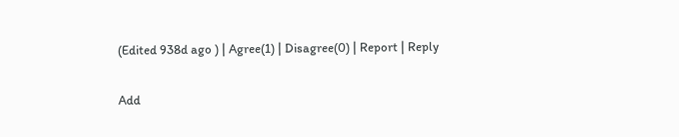(Edited 938d ago ) | Agree(1) | Disagree(0) | Report | Reply

Add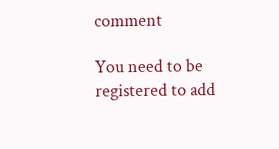comment

You need to be registered to add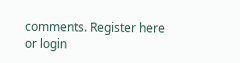comments. Register here or login